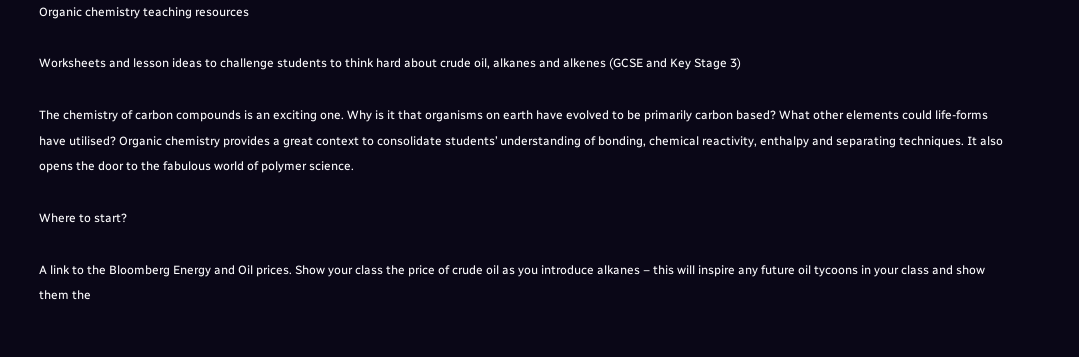Organic chemistry teaching resources

Worksheets and lesson ideas to challenge students to think hard about crude oil, alkanes and alkenes (GCSE and Key Stage 3)

The chemistry of carbon compounds is an exciting one. Why is it that organisms on earth have evolved to be primarily carbon based? What other elements could life-forms have utilised? Organic chemistry provides a great context to consolidate students’ understanding of bonding, chemical reactivity, enthalpy and separating techniques. It also opens the door to the fabulous world of polymer science.

Where to start?

A link to the Bloomberg Energy and Oil prices. Show your class the price of crude oil as you introduce alkanes – this will inspire any future oil tycoons in your class and show them the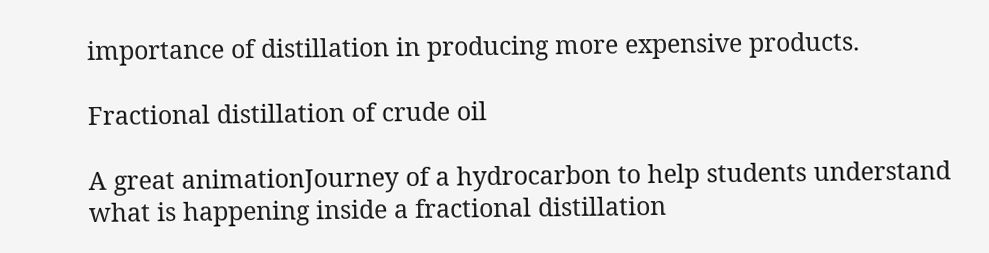importance of distillation in producing more expensive products.

Fractional distillation of crude oil

A great animationJourney of a hydrocarbon to help students understand what is happening inside a fractional distillation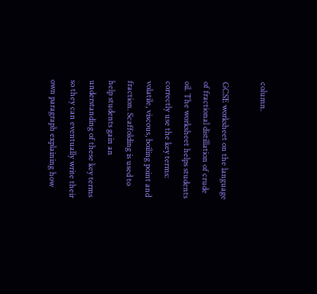column.

GCSE worksheet on the language of fractional distillation of crude oil. The worksheet helps students correctly use the key terms: volatile, viscous, boiling point and fraction. Scaffolding is used to help students gain an understanding of these key terms so they can eventually write their own paragraph explaining how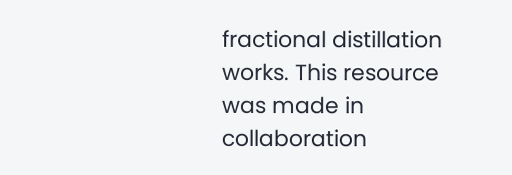fractional distillation works. This resource was made in collaboration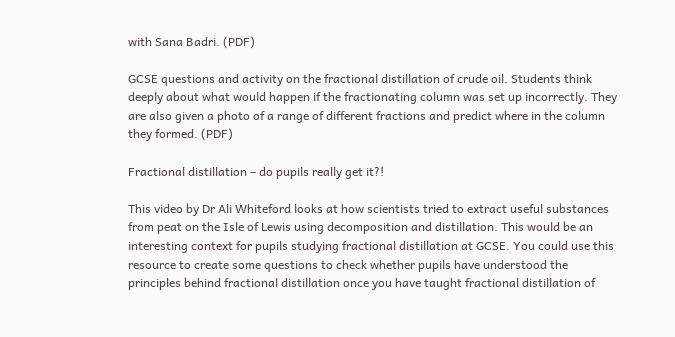with Sana Badri. (PDF)

GCSE questions and activity on the fractional distillation of crude oil. Students think deeply about what would happen if the fractionating column was set up incorrectly. They are also given a photo of a range of different fractions and predict where in the column they formed. (PDF)

Fractional distillation – do pupils really get it?!

This video by Dr Ali Whiteford looks at how scientists tried to extract useful substances from peat on the Isle of Lewis using decomposition and distillation. This would be an interesting context for pupils studying fractional distillation at GCSE. You could use this resource to create some questions to check whether pupils have understood the principles behind fractional distillation once you have taught fractional distillation of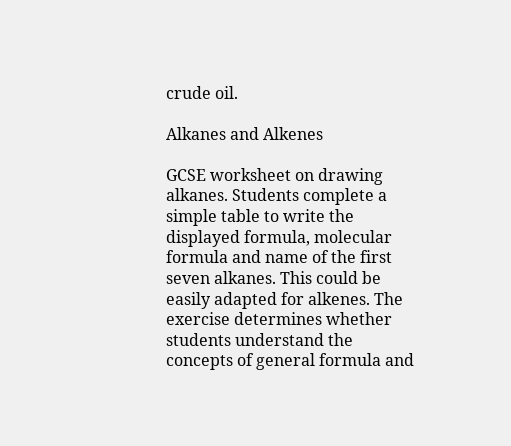crude oil.

Alkanes and Alkenes

GCSE worksheet on drawing alkanes. Students complete a simple table to write the displayed formula, molecular formula and name of the first seven alkanes. This could be easily adapted for alkenes. The exercise determines whether students understand the concepts of general formula and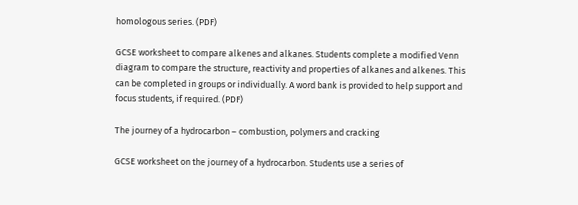homologous series. (PDF)

GCSE worksheet to compare alkenes and alkanes. Students complete a modified Venn diagram to compare the structure, reactivity and properties of alkanes and alkenes. This can be completed in groups or individually. A word bank is provided to help support and focus students, if required. (PDF)

The journey of a hydrocarbon – combustion, polymers and cracking

GCSE worksheet on the journey of a hydrocarbon. Students use a series of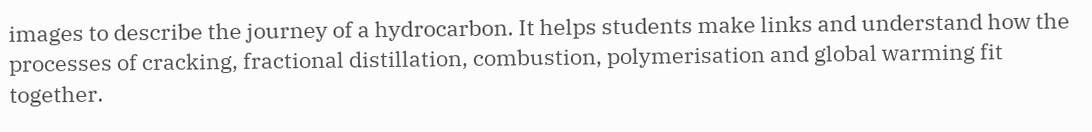images to describe the journey of a hydrocarbon. It helps students make links and understand how the processes of cracking, fractional distillation, combustion, polymerisation and global warming fit together.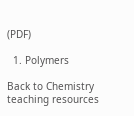(PDF)

  1. Polymers

Back to Chemistry teaching resources